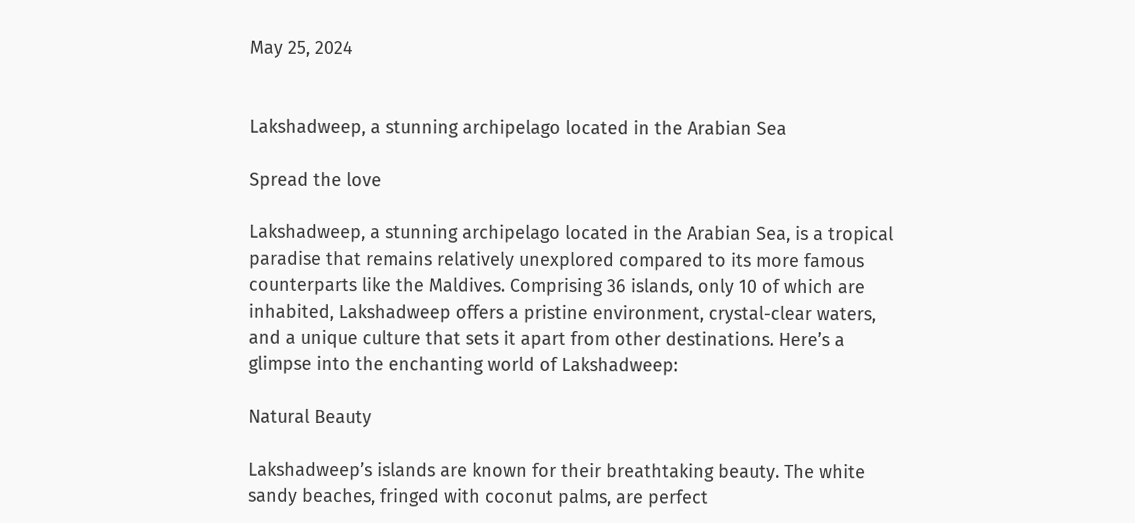May 25, 2024


Lakshadweep, a stunning archipelago located in the Arabian Sea

Spread the love

Lakshadweep, a stunning archipelago located in the Arabian Sea, is a tropical paradise that remains relatively unexplored compared to its more famous counterparts like the Maldives. Comprising 36 islands, only 10 of which are inhabited, Lakshadweep offers a pristine environment, crystal-clear waters, and a unique culture that sets it apart from other destinations. Here’s a glimpse into the enchanting world of Lakshadweep:

Natural Beauty

Lakshadweep’s islands are known for their breathtaking beauty. The white sandy beaches, fringed with coconut palms, are perfect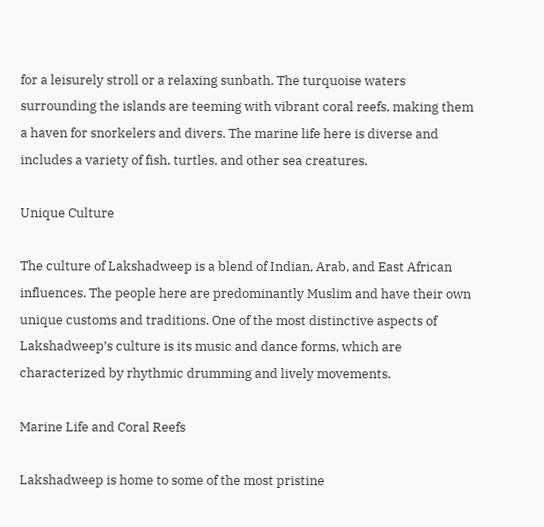for a leisurely stroll or a relaxing sunbath. The turquoise waters surrounding the islands are teeming with vibrant coral reefs, making them a haven for snorkelers and divers. The marine life here is diverse and includes a variety of fish, turtles, and other sea creatures.

Unique Culture

The culture of Lakshadweep is a blend of Indian, Arab, and East African influences. The people here are predominantly Muslim and have their own unique customs and traditions. One of the most distinctive aspects of Lakshadweep’s culture is its music and dance forms, which are characterized by rhythmic drumming and lively movements.

Marine Life and Coral Reefs

Lakshadweep is home to some of the most pristine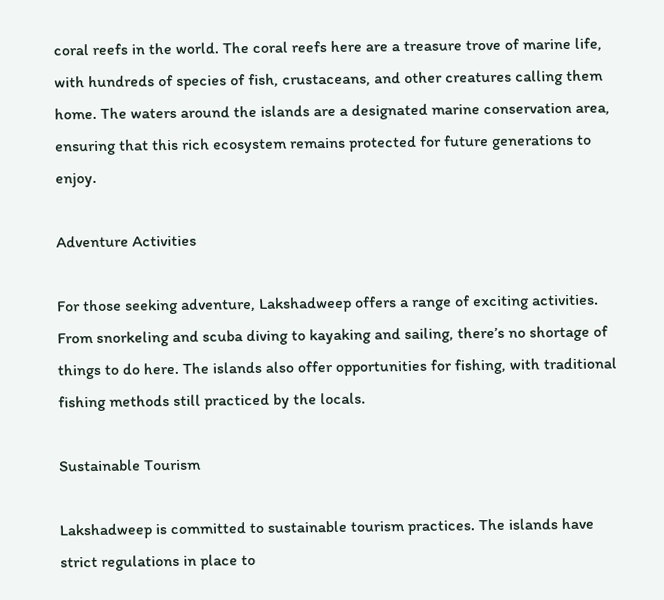coral reefs in the world. The coral reefs here are a treasure trove of marine life, with hundreds of species of fish, crustaceans, and other creatures calling them home. The waters around the islands are a designated marine conservation area, ensuring that this rich ecosystem remains protected for future generations to enjoy.

Adventure Activities

For those seeking adventure, Lakshadweep offers a range of exciting activities. From snorkeling and scuba diving to kayaking and sailing, there’s no shortage of things to do here. The islands also offer opportunities for fishing, with traditional fishing methods still practiced by the locals.

Sustainable Tourism

Lakshadweep is committed to sustainable tourism practices. The islands have strict regulations in place to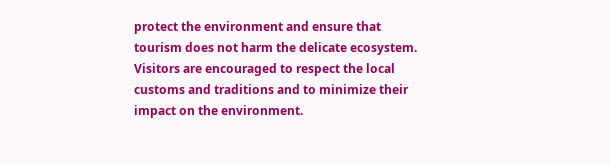protect the environment and ensure that tourism does not harm the delicate ecosystem. Visitors are encouraged to respect the local customs and traditions and to minimize their impact on the environment.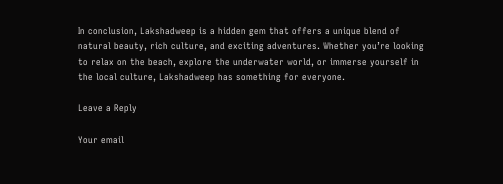In conclusion, Lakshadweep is a hidden gem that offers a unique blend of natural beauty, rich culture, and exciting adventures. Whether you’re looking to relax on the beach, explore the underwater world, or immerse yourself in the local culture, Lakshadweep has something for everyone.

Leave a Reply

Your email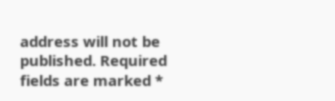address will not be published. Required fields are marked *